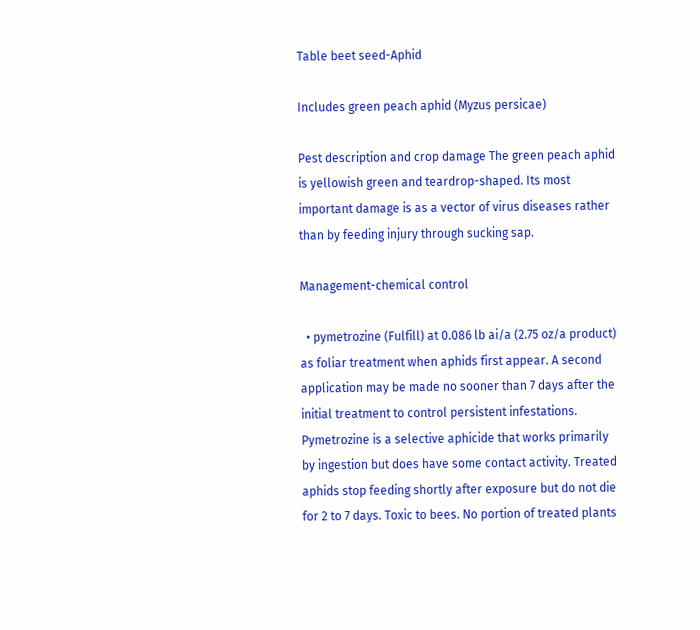Table beet seed-Aphid

Includes green peach aphid (Myzus persicae)

Pest description and crop damage The green peach aphid is yellowish green and teardrop-shaped. Its most important damage is as a vector of virus diseases rather than by feeding injury through sucking sap.

Management-chemical control

  • pymetrozine (Fulfill) at 0.086 lb ai/a (2.75 oz/a product) as foliar treatment when aphids first appear. A second application may be made no sooner than 7 days after the initial treatment to control persistent infestations. Pymetrozine is a selective aphicide that works primarily by ingestion but does have some contact activity. Treated aphids stop feeding shortly after exposure but do not die for 2 to 7 days. Toxic to bees. No portion of treated plants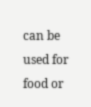can be used for food or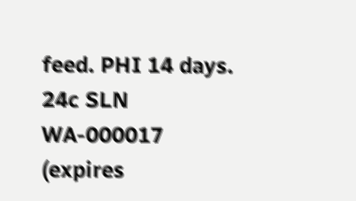feed. PHI 14 days. 24c SLN WA-000017 (expires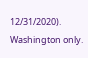12/31/2020). Washington only.